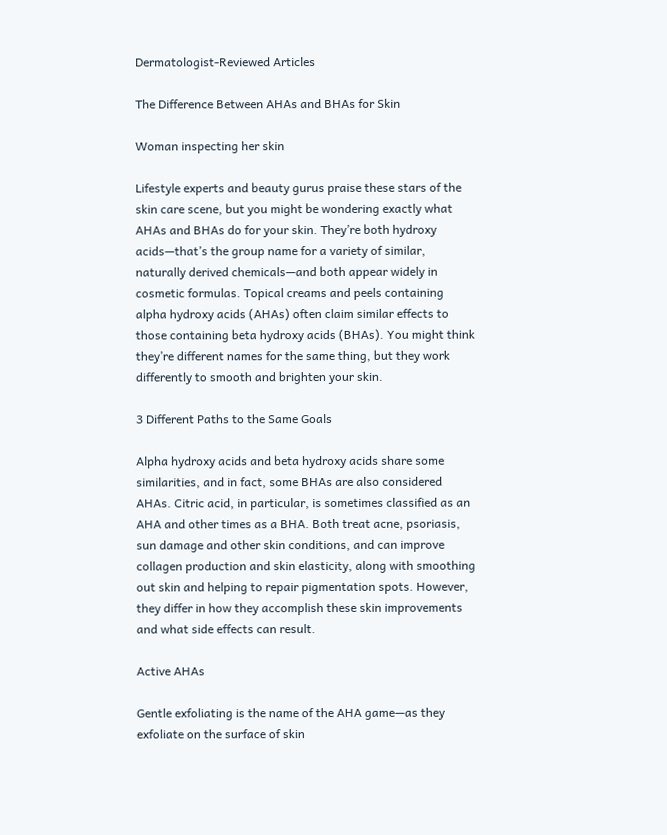Dermatologist-Reviewed Articles

The Difference Between AHAs and BHAs for Skin

Woman inspecting her skin

Lifestyle experts and beauty gurus praise these stars of the skin care scene, but you might be wondering exactly what AHAs and BHAs do for your skin. They’re both hydroxy acids—that’s the group name for a variety of similar, naturally derived chemicals—and both appear widely in cosmetic formulas. Topical creams and peels containing alpha hydroxy acids (AHAs) often claim similar effects to those containing beta hydroxy acids (BHAs). You might think they’re different names for the same thing, but they work differently to smooth and brighten your skin.

3 Different Paths to the Same Goals

Alpha hydroxy acids and beta hydroxy acids share some similarities, and in fact, some BHAs are also considered AHAs. Citric acid, in particular, is sometimes classified as an AHA and other times as a BHA. Both treat acne, psoriasis, sun damage and other skin conditions, and can improve collagen production and skin elasticity, along with smoothing out skin and helping to repair pigmentation spots. However, they differ in how they accomplish these skin improvements and what side effects can result.

Active AHAs

Gentle exfoliating is the name of the AHA game—as they exfoliate on the surface of skin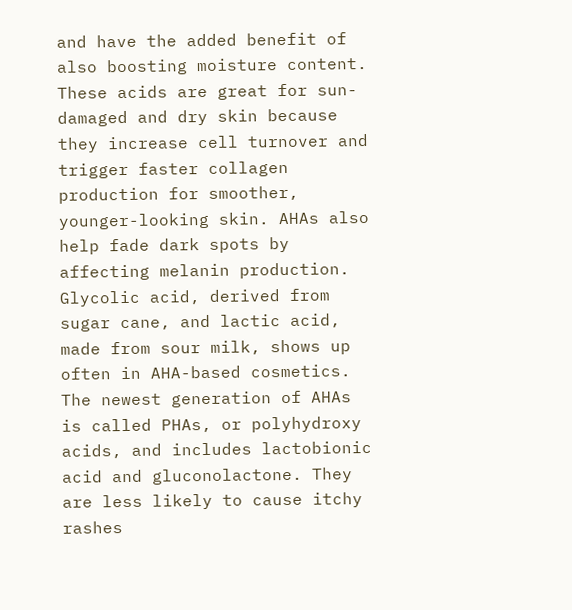and have the added benefit of also boosting moisture content. These acids are great for sun-damaged and dry skin because they increase cell turnover and trigger faster collagen production for smoother, younger-looking skin. AHAs also help fade dark spots by affecting melanin production. Glycolic acid, derived from sugar cane, and lactic acid, made from sour milk, shows up often in AHA-based cosmetics. The newest generation of AHAs is called PHAs, or polyhydroxy acids, and includes lactobionic acid and gluconolactone. They are less likely to cause itchy rashes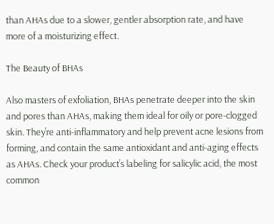than AHAs due to a slower, gentler absorption rate, and have more of a moisturizing effect.

The Beauty of BHAs

Also masters of exfoliation, BHAs penetrate deeper into the skin and pores than AHAs, making them ideal for oily or pore-clogged skin. They’re anti-inflammatory and help prevent acne lesions from forming, and contain the same antioxidant and anti-aging effects as AHAs. Check your product’s labeling for salicylic acid, the most common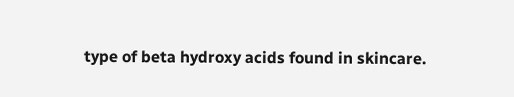type of beta hydroxy acids found in skincare.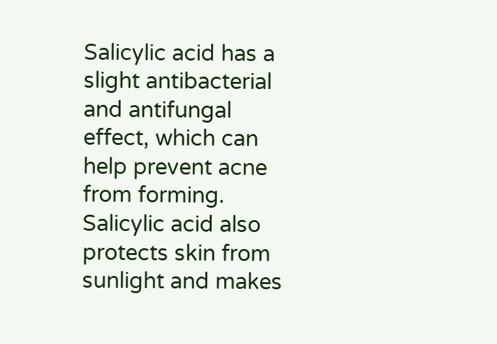Salicylic acid has a slight antibacterial and antifungal effect, which can help prevent acne from forming. Salicylic acid also protects skin from sunlight and makes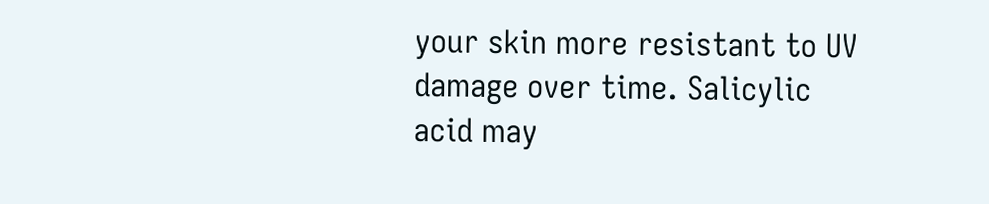your skin more resistant to UV damage over time. Salicylic acid may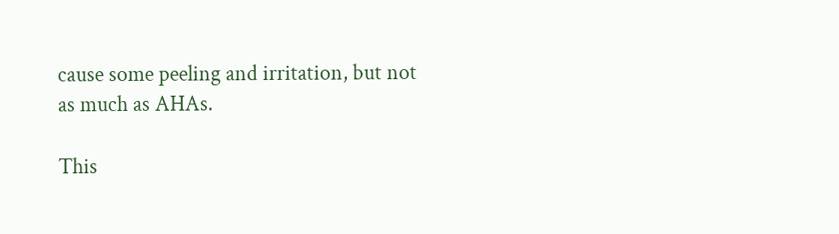cause some peeling and irritation, but not as much as AHAs.

This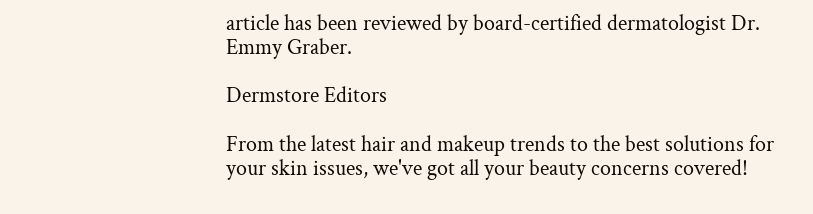article has been reviewed by board-certified dermatologist Dr. Emmy Graber.

Dermstore Editors

From the latest hair and makeup trends to the best solutions for your skin issues, we've got all your beauty concerns covered!